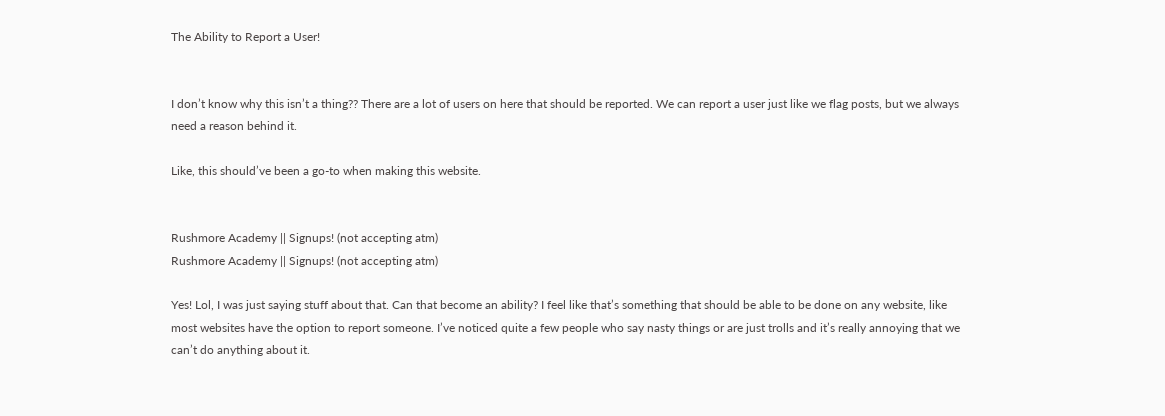The Ability to Report a User!


I don’t know why this isn’t a thing?? There are a lot of users on here that should be reported. We can report a user just like we flag posts, but we always need a reason behind it.

Like, this should’ve been a go-to when making this website.


Rushmore Academy || Signups! (not accepting atm)
Rushmore Academy || Signups! (not accepting atm)

Yes! Lol, I was just saying stuff about that. Can that become an ability? I feel like that’s something that should be able to be done on any website, like most websites have the option to report someone. I’ve noticed quite a few people who say nasty things or are just trolls and it’s really annoying that we can’t do anything about it.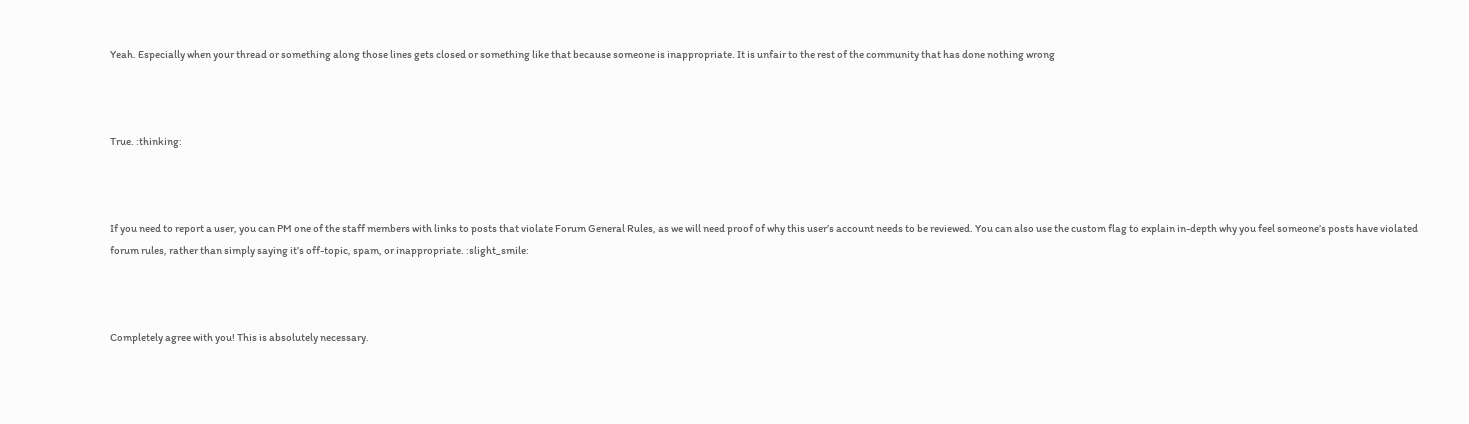Yeah. Especially when your thread or something along those lines gets closed or something like that because someone is inappropriate. It is unfair to the rest of the community that has done nothing wrong



True. :thinking:



If you need to report a user, you can PM one of the staff members with links to posts that violate Forum General Rules, as we will need proof of why this user’s account needs to be reviewed. You can also use the custom flag to explain in-depth why you feel someone’s posts have violated forum rules, rather than simply saying it’s off-topic, spam, or inappropriate. :slight_smile:



Completely agree with you! This is absolutely necessary.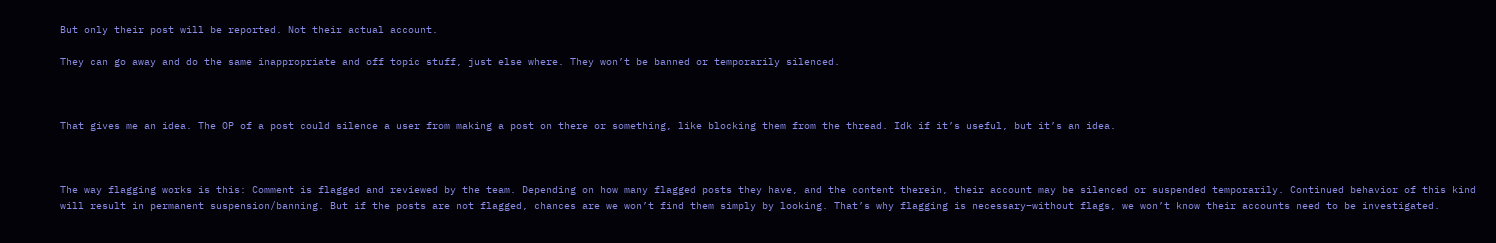But only their post will be reported. Not their actual account.

They can go away and do the same inappropriate and off topic stuff, just else where. They won’t be banned or temporarily silenced.



That gives me an idea. The OP of a post could silence a user from making a post on there or something, like blocking them from the thread. Idk if it’s useful, but it’s an idea.



The way flagging works is this: Comment is flagged and reviewed by the team. Depending on how many flagged posts they have, and the content therein, their account may be silenced or suspended temporarily. Continued behavior of this kind will result in permanent suspension/banning. But if the posts are not flagged, chances are we won’t find them simply by looking. That’s why flagging is necessary–without flags, we won’t know their accounts need to be investigated.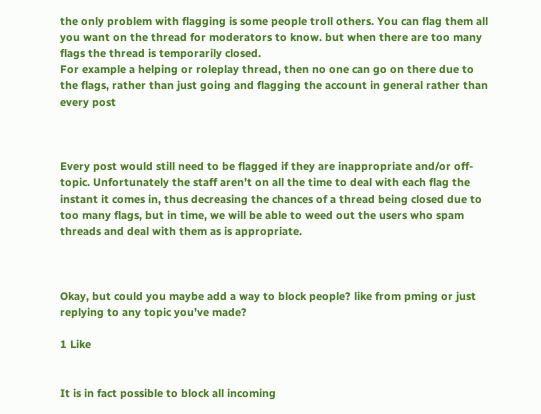the only problem with flagging is some people troll others. You can flag them all you want on the thread for moderators to know. but when there are too many flags the thread is temporarily closed.
For example a helping or roleplay thread, then no one can go on there due to the flags, rather than just going and flagging the account in general rather than every post



Every post would still need to be flagged if they are inappropriate and/or off-topic. Unfortunately the staff aren’t on all the time to deal with each flag the instant it comes in, thus decreasing the chances of a thread being closed due to too many flags, but in time, we will be able to weed out the users who spam threads and deal with them as is appropriate.



Okay, but could you maybe add a way to block people? like from pming or just replying to any topic you’ve made?

1 Like


It is in fact possible to block all incoming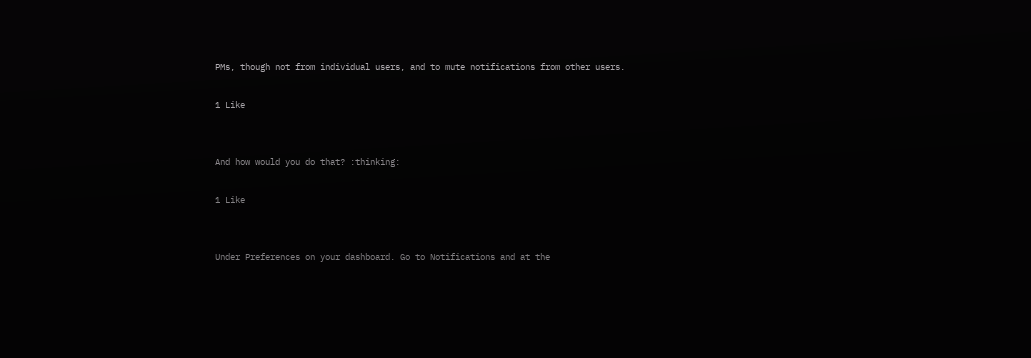PMs, though not from individual users, and to mute notifications from other users.

1 Like


And how would you do that? :thinking:

1 Like


Under Preferences on your dashboard. Go to Notifications and at the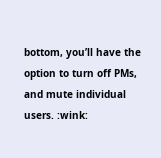bottom, you’ll have the option to turn off PMs, and mute individual users. :wink: